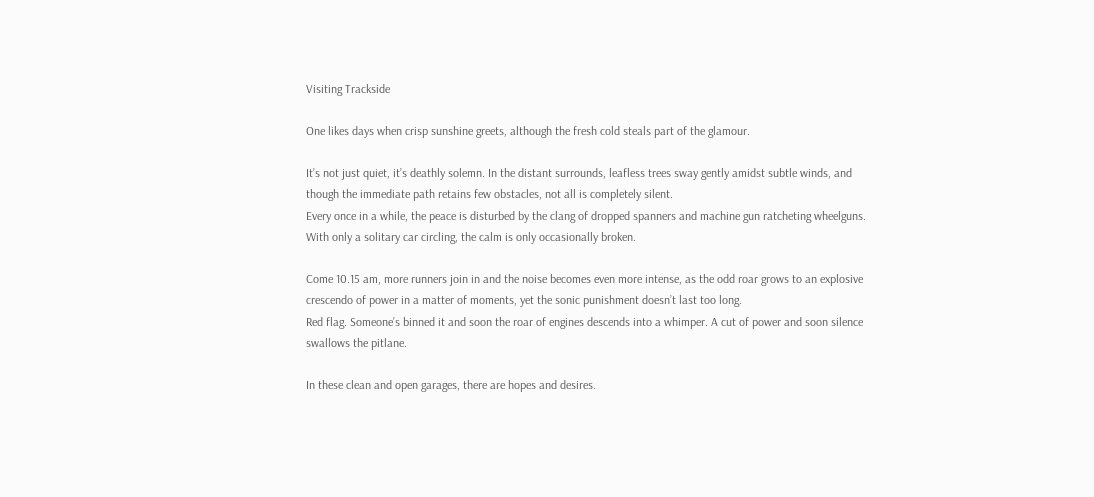Visiting Trackside

One likes days when crisp sunshine greets, although the fresh cold steals part of the glamour.

It’s not just quiet, it’s deathly solemn. In the distant surrounds, leafless trees sway gently amidst subtle winds, and though the immediate path retains few obstacles, not all is completely silent.
Every once in a while, the peace is disturbed by the clang of dropped spanners and machine gun ratcheting wheelguns. With only a solitary car circling, the calm is only occasionally broken.

Come 10.15 am, more runners join in and the noise becomes even more intense, as the odd roar grows to an explosive crescendo of power in a matter of moments, yet the sonic punishment doesn’t last too long.
Red flag. Someone’s binned it and soon the roar of engines descends into a whimper. A cut of power and soon silence swallows the pitlane.

In these clean and open garages, there are hopes and desires.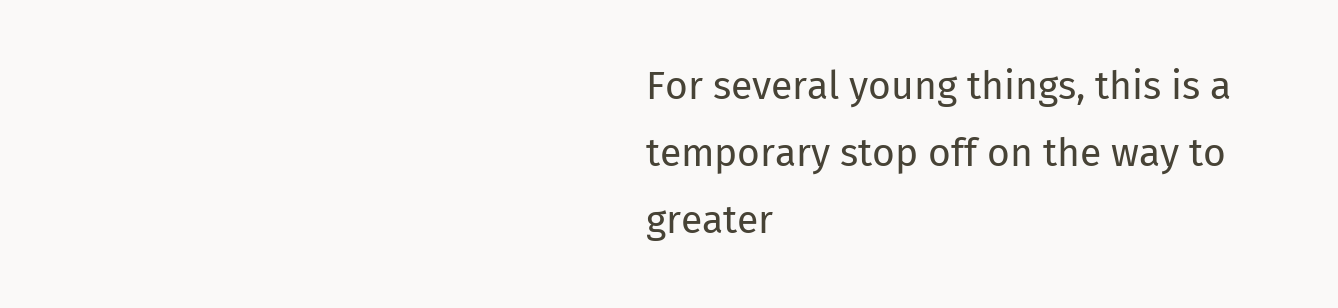For several young things, this is a temporary stop off on the way to greater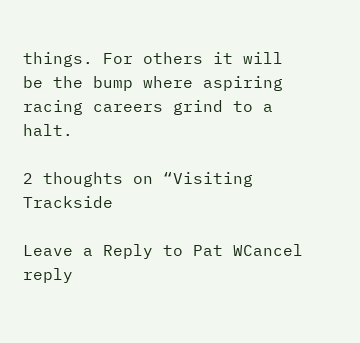things. For others it will be the bump where aspiring racing careers grind to a halt.

2 thoughts on “Visiting Trackside

Leave a Reply to Pat WCancel reply